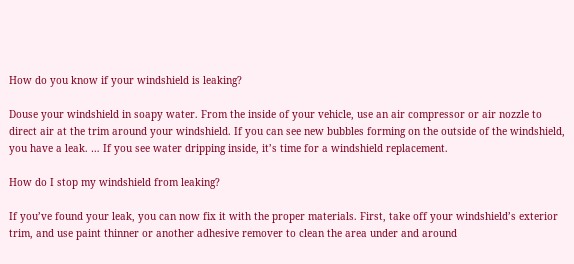How do you know if your windshield is leaking?

Douse your windshield in soapy water. From the inside of your vehicle, use an air compressor or air nozzle to direct air at the trim around your windshield. If you can see new bubbles forming on the outside of the windshield, you have a leak. … If you see water dripping inside, it’s time for a windshield replacement.

How do I stop my windshield from leaking?

If you’ve found your leak, you can now fix it with the proper materials. First, take off your windshield’s exterior trim, and use paint thinner or another adhesive remover to clean the area under and around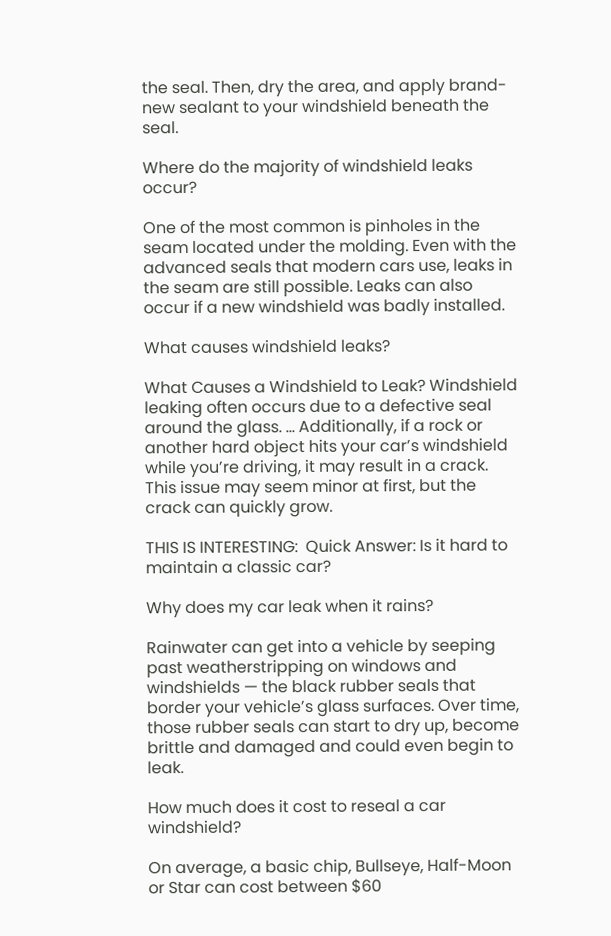the seal. Then, dry the area, and apply brand-new sealant to your windshield beneath the seal.

Where do the majority of windshield leaks occur?

One of the most common is pinholes in the seam located under the molding. Even with the advanced seals that modern cars use, leaks in the seam are still possible. Leaks can also occur if a new windshield was badly installed.

What causes windshield leaks?

What Causes a Windshield to Leak? Windshield leaking often occurs due to a defective seal around the glass. … Additionally, if a rock or another hard object hits your car’s windshield while you’re driving, it may result in a crack. This issue may seem minor at first, but the crack can quickly grow.

THIS IS INTERESTING:  Quick Answer: Is it hard to maintain a classic car?

Why does my car leak when it rains?

Rainwater can get into a vehicle by seeping past weatherstripping on windows and windshields — the black rubber seals that border your vehicle’s glass surfaces. Over time, those rubber seals can start to dry up, become brittle and damaged and could even begin to leak.

How much does it cost to reseal a car windshield?

On average, a basic chip, Bullseye, Half-Moon or Star can cost between $60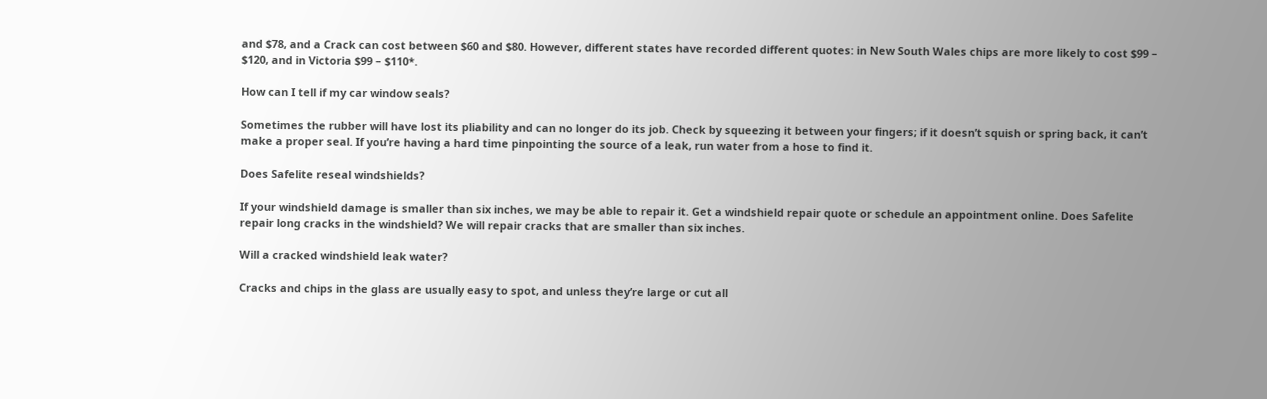and $78, and a Crack can cost between $60 and $80. However, different states have recorded different quotes: in New South Wales chips are more likely to cost $99 – $120, and in Victoria $99 – $110*.

How can I tell if my car window seals?

Sometimes the rubber will have lost its pliability and can no longer do its job. Check by squeezing it between your fingers; if it doesn’t squish or spring back, it can’t make a proper seal. If you’re having a hard time pinpointing the source of a leak, run water from a hose to find it.

Does Safelite reseal windshields?

If your windshield damage is smaller than six inches, we may be able to repair it. Get a windshield repair quote or schedule an appointment online. Does Safelite repair long cracks in the windshield? We will repair cracks that are smaller than six inches.

Will a cracked windshield leak water?

Cracks and chips in the glass are usually easy to spot, and unless they’re large or cut all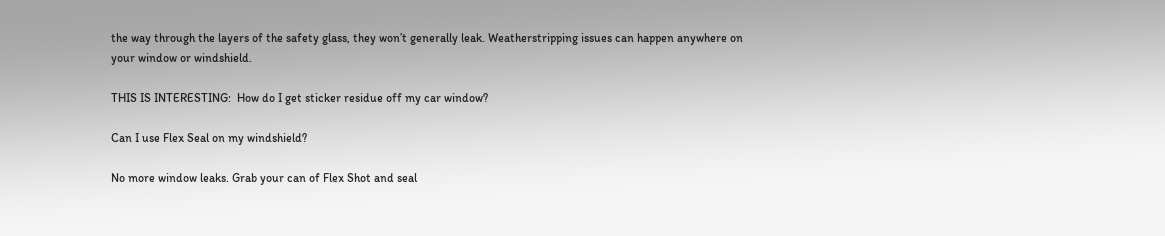the way through the layers of the safety glass, they won’t generally leak. Weatherstripping issues can happen anywhere on your window or windshield.

THIS IS INTERESTING:  How do I get sticker residue off my car window?

Can I use Flex Seal on my windshield?

No more window leaks. Grab your can of Flex Shot and seal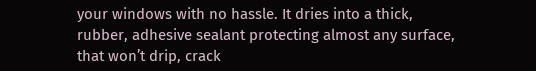your windows with no hassle. It dries into a thick, rubber, adhesive sealant protecting almost any surface, that won’t drip, crack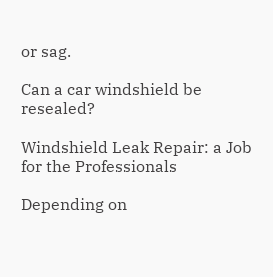or sag.

Can a car windshield be resealed?

Windshield Leak Repair: a Job for the Professionals

Depending on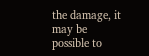the damage, it may be possible to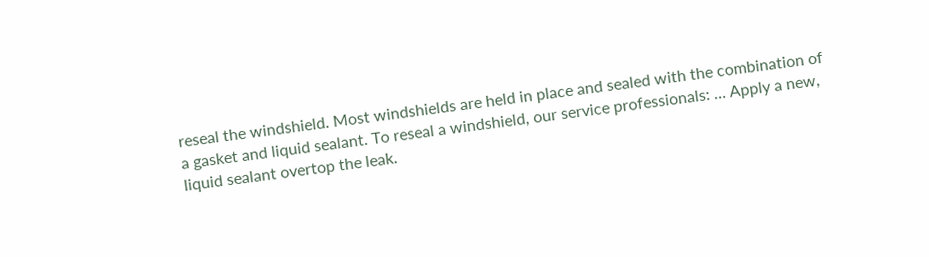reseal the windshield. Most windshields are held in place and sealed with the combination of a gasket and liquid sealant. To reseal a windshield, our service professionals: … Apply a new, liquid sealant overtop the leak.